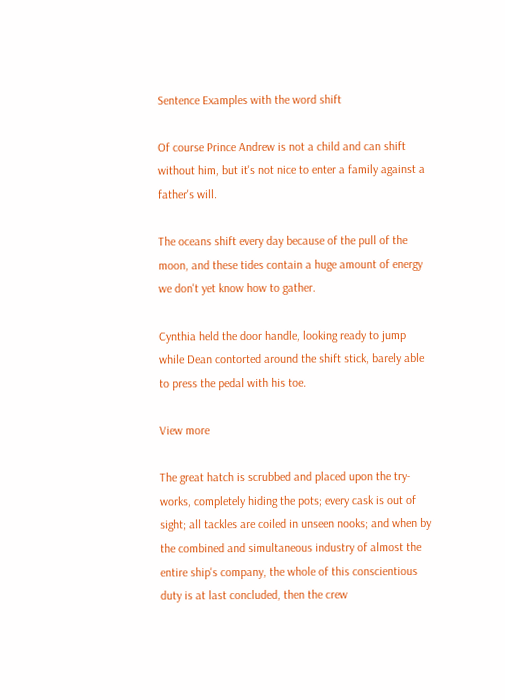Sentence Examples with the word shift

Of course Prince Andrew is not a child and can shift without him, but it's not nice to enter a family against a father's will.

The oceans shift every day because of the pull of the moon, and these tides contain a huge amount of energy we don't yet know how to gather.

Cynthia held the door handle, looking ready to jump while Dean contorted around the shift stick, barely able to press the pedal with his toe.

View more

The great hatch is scrubbed and placed upon the try-works, completely hiding the pots; every cask is out of sight; all tackles are coiled in unseen nooks; and when by the combined and simultaneous industry of almost the entire ship's company, the whole of this conscientious duty is at last concluded, then the crew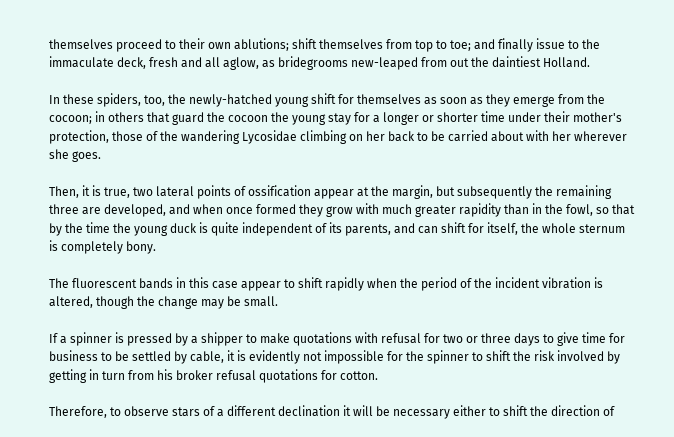themselves proceed to their own ablutions; shift themselves from top to toe; and finally issue to the immaculate deck, fresh and all aglow, as bridegrooms new-leaped from out the daintiest Holland.

In these spiders, too, the newly-hatched young shift for themselves as soon as they emerge from the cocoon; in others that guard the cocoon the young stay for a longer or shorter time under their mother's protection, those of the wandering Lycosidae climbing on her back to be carried about with her wherever she goes.

Then, it is true, two lateral points of ossification appear at the margin, but subsequently the remaining three are developed, and when once formed they grow with much greater rapidity than in the fowl, so that by the time the young duck is quite independent of its parents, and can shift for itself, the whole sternum is completely bony.

The fluorescent bands in this case appear to shift rapidly when the period of the incident vibration is altered, though the change may be small.

If a spinner is pressed by a shipper to make quotations with refusal for two or three days to give time for business to be settled by cable, it is evidently not impossible for the spinner to shift the risk involved by getting in turn from his broker refusal quotations for cotton.

Therefore, to observe stars of a different declination it will be necessary either to shift the direction of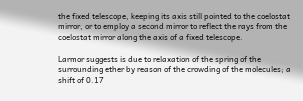the fixed telescope, keeping its axis still pointed to the coelostat mirror, or to employ a second mirror to reflect the rays from the coelostat mirror along the axis of a fixed telescope.

Larmor suggests is due to relaxation of the spring of the surrounding ether by reason of the crowding of the molecules; a shift of 0.17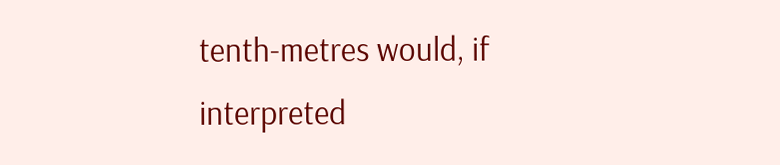tenth-metres would, if interpreted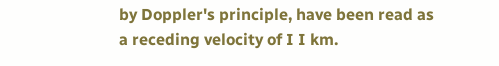by Doppler's principle, have been read as a receding velocity of I I km.